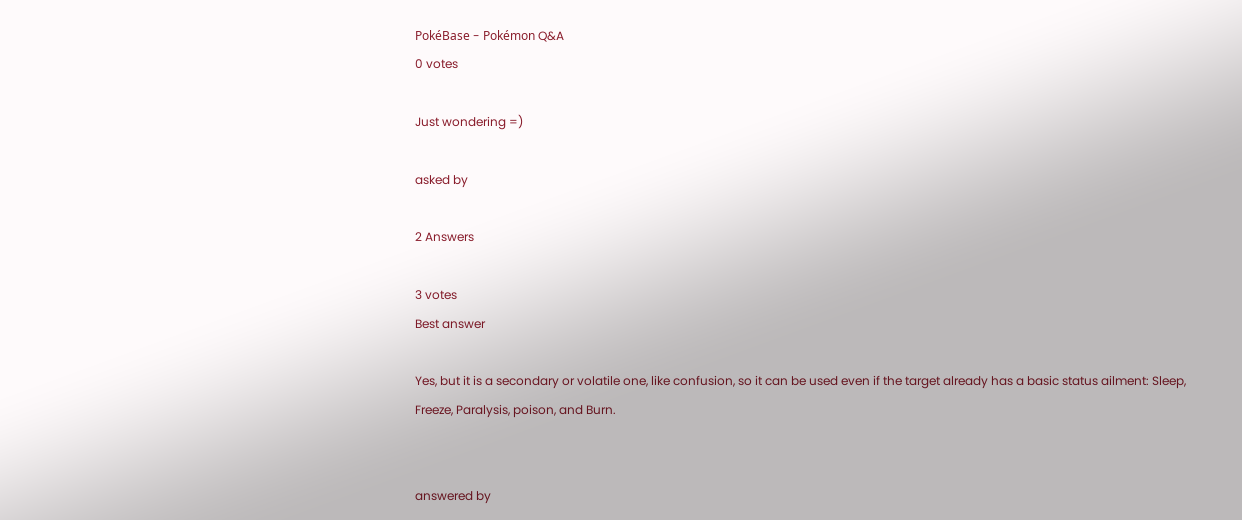PokéBase - Pokémon Q&A
0 votes

Just wondering =)

asked by

2 Answers

3 votes
Best answer

Yes, but it is a secondary or volatile one, like confusion, so it can be used even if the target already has a basic status ailment: Sleep, Freeze, Paralysis, poison, and Burn.


answered by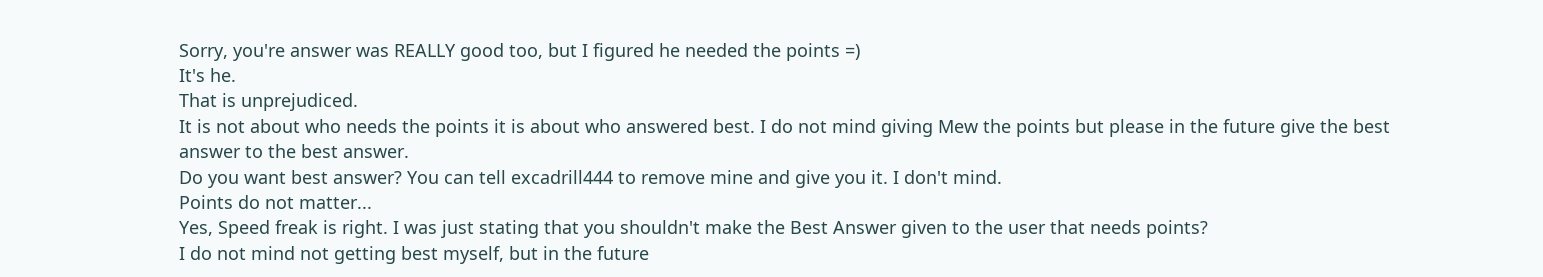Sorry, you're answer was REALLY good too, but I figured he needed the points =)
It's he.
That is unprejudiced.
It is not about who needs the points it is about who answered best. I do not mind giving Mew the points but please in the future give the best answer to the best answer.
Do you want best answer? You can tell excadrill444 to remove mine and give you it. I don't mind.
Points do not matter...
Yes, Speed freak is right. I was just stating that you shouldn't make the Best Answer given to the user that needs points?
I do not mind not getting best myself, but in the future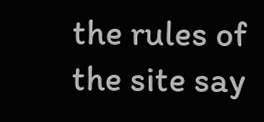the rules of the site say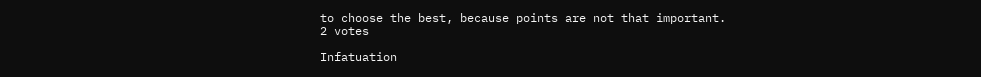to choose the best, because points are not that important.
2 votes

Infatuation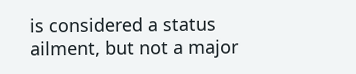is considered a status ailment, but not a major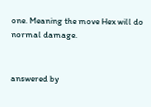one. Meaning the move Hex will do normal damage.


answered by